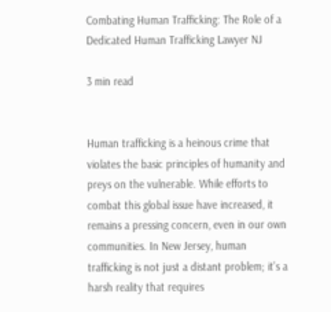Combating Human Trafficking: The Role of a Dedicated Human Trafficking Lawyer NJ

3 min read


Human trafficking is a heinous crime that violates the basic principles of humanity and preys on the vulnerable. While efforts to combat this global issue have increased, it remains a pressing concern, even in our own communities. In New Jersey, human trafficking is not just a distant problem; it’s a harsh reality that requires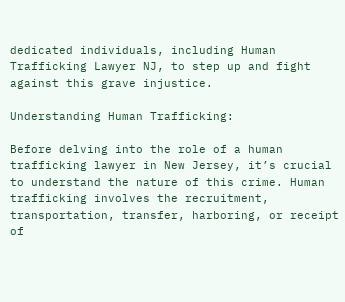dedicated individuals, including Human Trafficking Lawyer NJ, to step up and fight against this grave injustice.

Understanding Human Trafficking:

Before delving into the role of a human trafficking lawyer in New Jersey, it’s crucial to understand the nature of this crime. Human trafficking involves the recruitment, transportation, transfer, harboring, or receipt of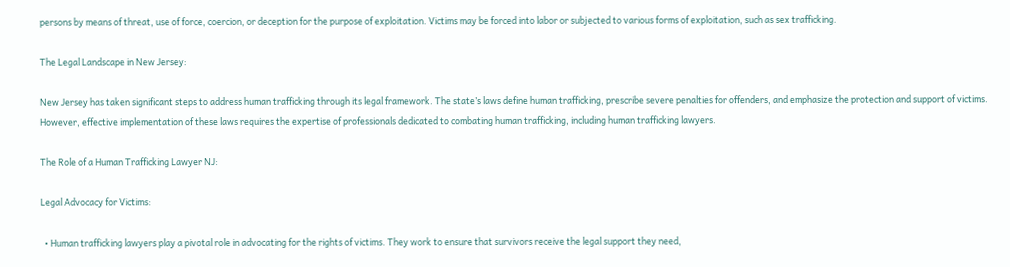persons by means of threat, use of force, coercion, or deception for the purpose of exploitation. Victims may be forced into labor or subjected to various forms of exploitation, such as sex trafficking.

The Legal Landscape in New Jersey:

New Jersey has taken significant steps to address human trafficking through its legal framework. The state’s laws define human trafficking, prescribe severe penalties for offenders, and emphasize the protection and support of victims. However, effective implementation of these laws requires the expertise of professionals dedicated to combating human trafficking, including human trafficking lawyers.

The Role of a Human Trafficking Lawyer NJ:

Legal Advocacy for Victims:

  • Human trafficking lawyers play a pivotal role in advocating for the rights of victims. They work to ensure that survivors receive the legal support they need,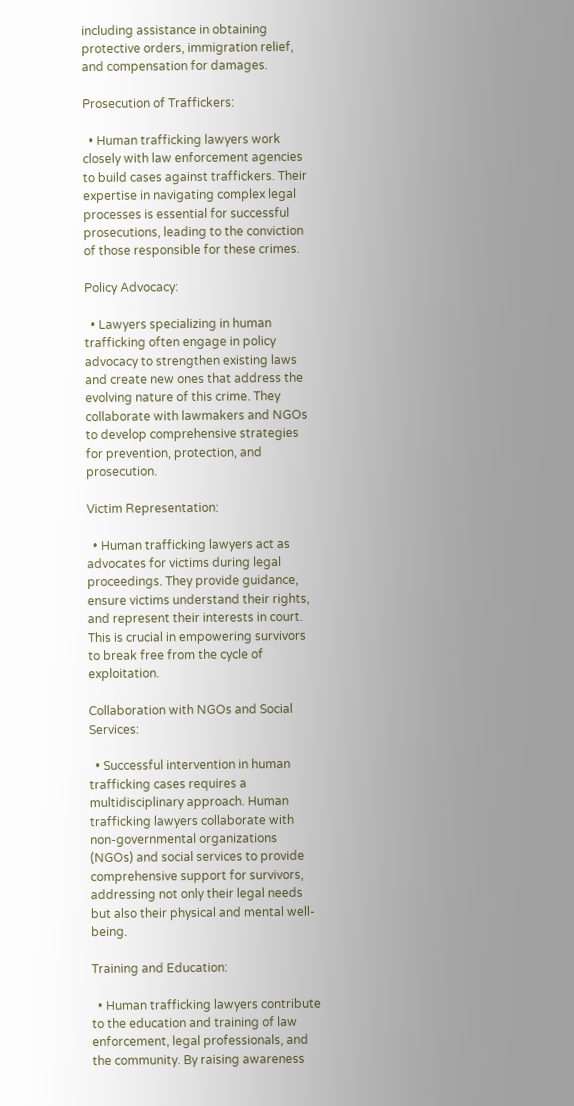including assistance in obtaining protective orders, immigration relief, and compensation for damages.

Prosecution of Traffickers:

  • Human trafficking lawyers work closely with law enforcement agencies to build cases against traffickers. Their expertise in navigating complex legal processes is essential for successful prosecutions, leading to the conviction of those responsible for these crimes.

Policy Advocacy:

  • Lawyers specializing in human trafficking often engage in policy advocacy to strengthen existing laws and create new ones that address the evolving nature of this crime. They collaborate with lawmakers and NGOs to develop comprehensive strategies for prevention, protection, and prosecution.

Victim Representation:

  • Human trafficking lawyers act as advocates for victims during legal proceedings. They provide guidance, ensure victims understand their rights, and represent their interests in court. This is crucial in empowering survivors to break free from the cycle of exploitation.

Collaboration with NGOs and Social Services:

  • Successful intervention in human trafficking cases requires a multidisciplinary approach. Human trafficking lawyers collaborate with non-governmental organizations (NGOs) and social services to provide comprehensive support for survivors, addressing not only their legal needs but also their physical and mental well-being.

Training and Education:

  • Human trafficking lawyers contribute to the education and training of law enforcement, legal professionals, and the community. By raising awareness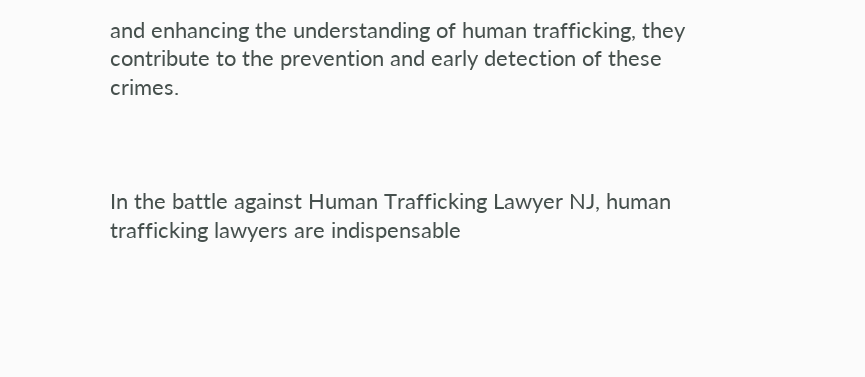and enhancing the understanding of human trafficking, they contribute to the prevention and early detection of these crimes.



In the battle against Human Trafficking Lawyer NJ, human trafficking lawyers are indispensable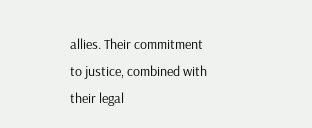allies. Their commitment to justice, combined with their legal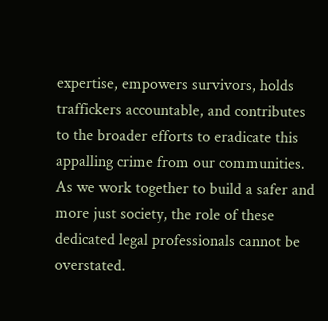expertise, empowers survivors, holds traffickers accountable, and contributes to the broader efforts to eradicate this appalling crime from our communities. As we work together to build a safer and more just society, the role of these dedicated legal professionals cannot be overstated.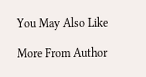You May Also Like

More From Author